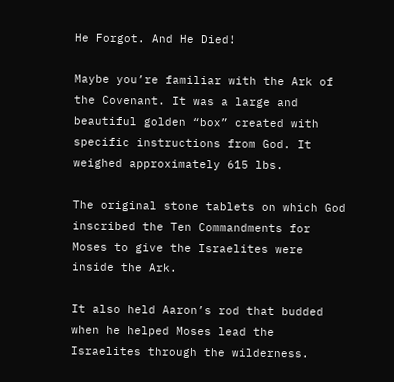He Forgot. And He Died!

Maybe you’re familiar with the Ark of the Covenant. It was a large and beautiful golden “box” created with specific instructions from God. It weighed approximately 615 lbs.

The original stone tablets on which God inscribed the Ten Commandments for Moses to give the Israelites were inside the Ark.

It also held Aaron’s rod that budded when he helped Moses lead the Israelites through the wilderness.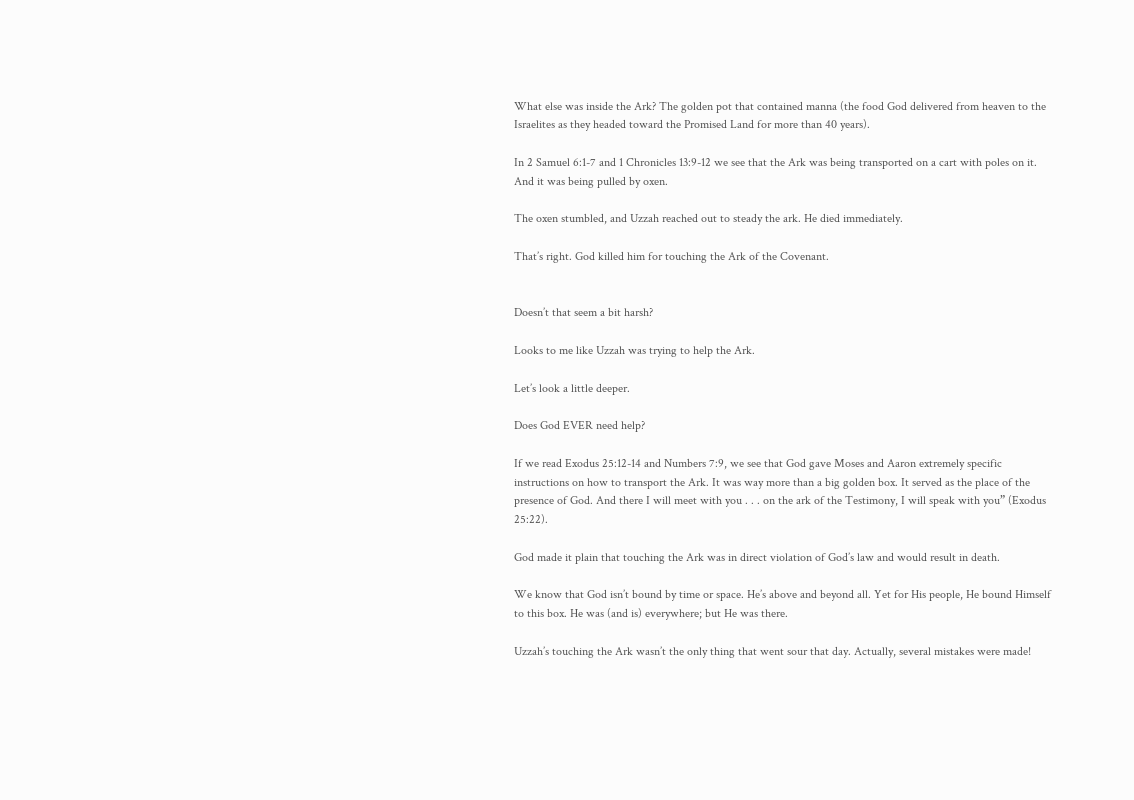What else was inside the Ark? The golden pot that contained manna (the food God delivered from heaven to the Israelites as they headed toward the Promised Land for more than 40 years).

In 2 Samuel 6:1-7 and 1 Chronicles 13:9-12 we see that the Ark was being transported on a cart with poles on it. And it was being pulled by oxen.

The oxen stumbled, and Uzzah reached out to steady the ark. He died immediately.

That’s right. God killed him for touching the Ark of the Covenant.


Doesn’t that seem a bit harsh?

Looks to me like Uzzah was trying to help the Ark.

Let’s look a little deeper.

Does God EVER need help?

If we read Exodus 25:12-14 and Numbers 7:9, we see that God gave Moses and Aaron extremely specific instructions on how to transport the Ark. It was way more than a big golden box. It served as the place of the presence of God. And there I will meet with you . . . on the ark of the Testimony, I will speak with you” (Exodus 25:22).

God made it plain that touching the Ark was in direct violation of God’s law and would result in death.

We know that God isn’t bound by time or space. He’s above and beyond all. Yet for His people, He bound Himself to this box. He was (and is) everywhere; but He was there.

Uzzah’s touching the Ark wasn’t the only thing that went sour that day. Actually, several mistakes were made!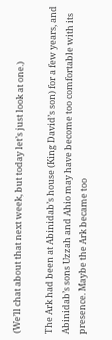(We’ll chat about that next week, but today let’s just look at one.)

The Ark had been at Abinidab’s house (King David’s son) for a few years, and Abinidab’s sons Uzzah and Ahio may have become too comfortable with its presence. Maybe the Ark became too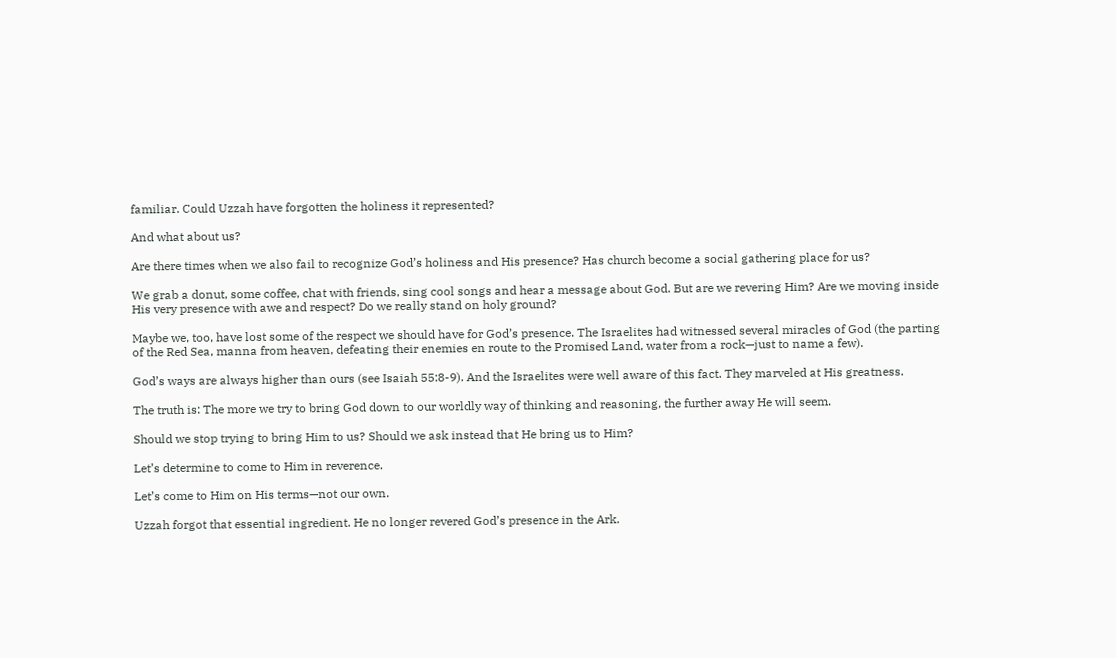familiar. Could Uzzah have forgotten the holiness it represented?

And what about us?

Are there times when we also fail to recognize God’s holiness and His presence? Has church become a social gathering place for us?

We grab a donut, some coffee, chat with friends, sing cool songs and hear a message about God. But are we revering Him? Are we moving inside His very presence with awe and respect? Do we really stand on holy ground?

Maybe we, too, have lost some of the respect we should have for God’s presence. The Israelites had witnessed several miracles of God (the parting of the Red Sea, manna from heaven, defeating their enemies en route to the Promised Land, water from a rock—just to name a few).

God’s ways are always higher than ours (see Isaiah 55:8-9). And the Israelites were well aware of this fact. They marveled at His greatness.

The truth is: The more we try to bring God down to our worldly way of thinking and reasoning, the further away He will seem.

Should we stop trying to bring Him to us? Should we ask instead that He bring us to Him?

Let’s determine to come to Him in reverence.

Let’s come to Him on His terms—not our own.

Uzzah forgot that essential ingredient. He no longer revered God’s presence in the Ark.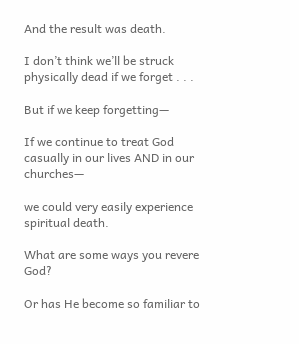And the result was death.

I don’t think we’ll be struck physically dead if we forget . . .

But if we keep forgetting—

If we continue to treat God casually in our lives AND in our churches—

we could very easily experience spiritual death.

What are some ways you revere God?

Or has He become so familiar to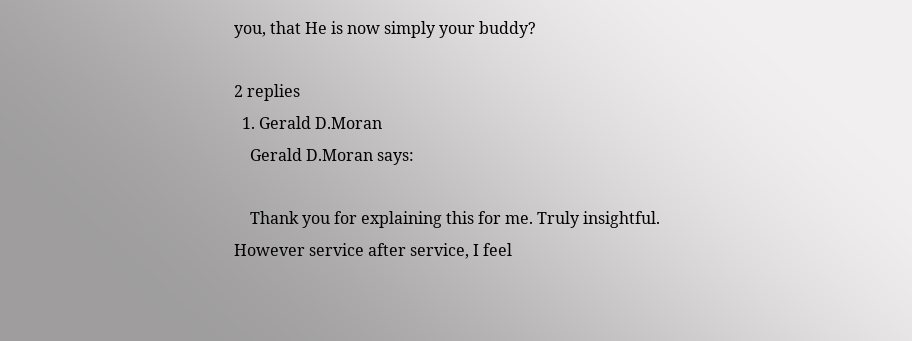you, that He is now simply your buddy?

2 replies
  1. Gerald D.Moran
    Gerald D.Moran says:

    Thank you for explaining this for me. Truly insightful. However service after service, I feel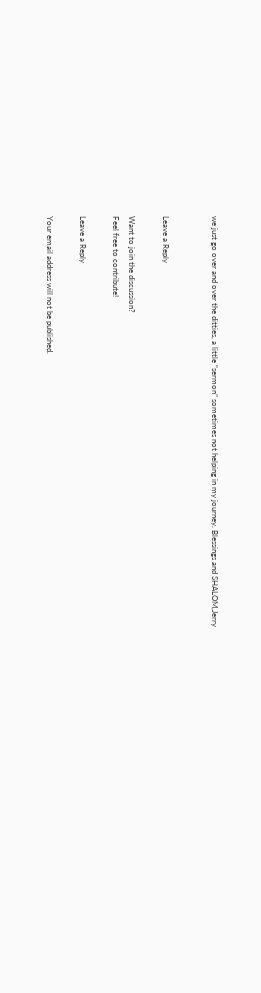we just go over and over the ditties, a little “sermon” sometimes not helping in my journey. Blessings and SHALOM,Jerry


Leave a Reply

Want to join the discussion?
Feel free to contribute!

Leave a Reply

Your email address will not be published.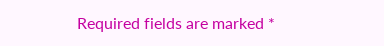Required fields are marked *